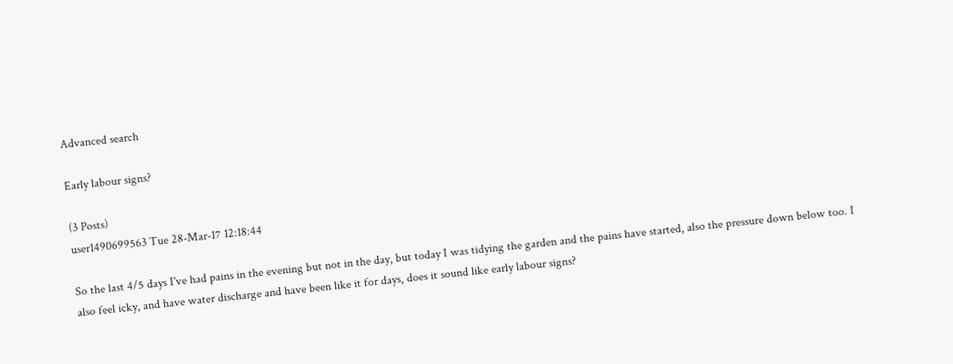Advanced search

Early labour signs?

(3 Posts)
user1490699563 Tue 28-Mar-17 12:18:44

So the last 4/5 days I've had pains in the evening but not in the day, but today I was tidying the garden and the pains have started, also the pressure down below too. I also feel icky, and have water discharge and have been like it for days, does it sound like early labour signs?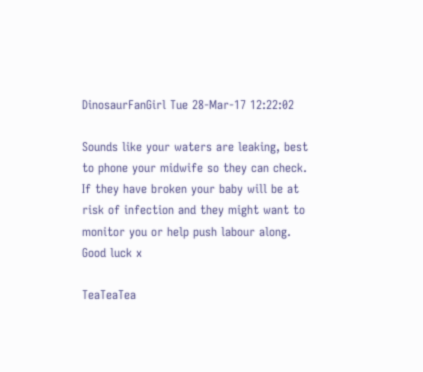DinosaurFanGirl Tue 28-Mar-17 12:22:02

Sounds like your waters are leaking, best to phone your midwife so they can check. If they have broken your baby will be at risk of infection and they might want to monitor you or help push labour along. Good luck x

TeaTeaTea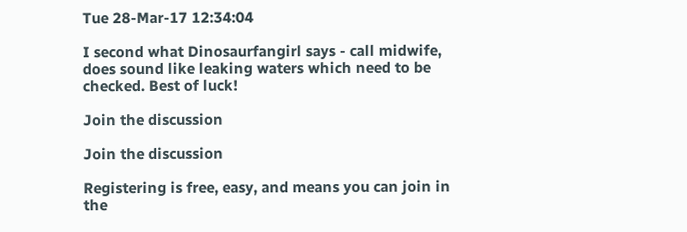Tue 28-Mar-17 12:34:04

I second what Dinosaurfangirl says - call midwife, does sound like leaking waters which need to be checked. Best of luck!

Join the discussion

Join the discussion

Registering is free, easy, and means you can join in the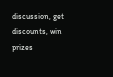discussion, get discounts, win prizes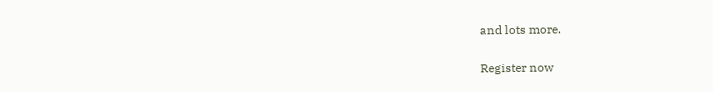and lots more.

Register now